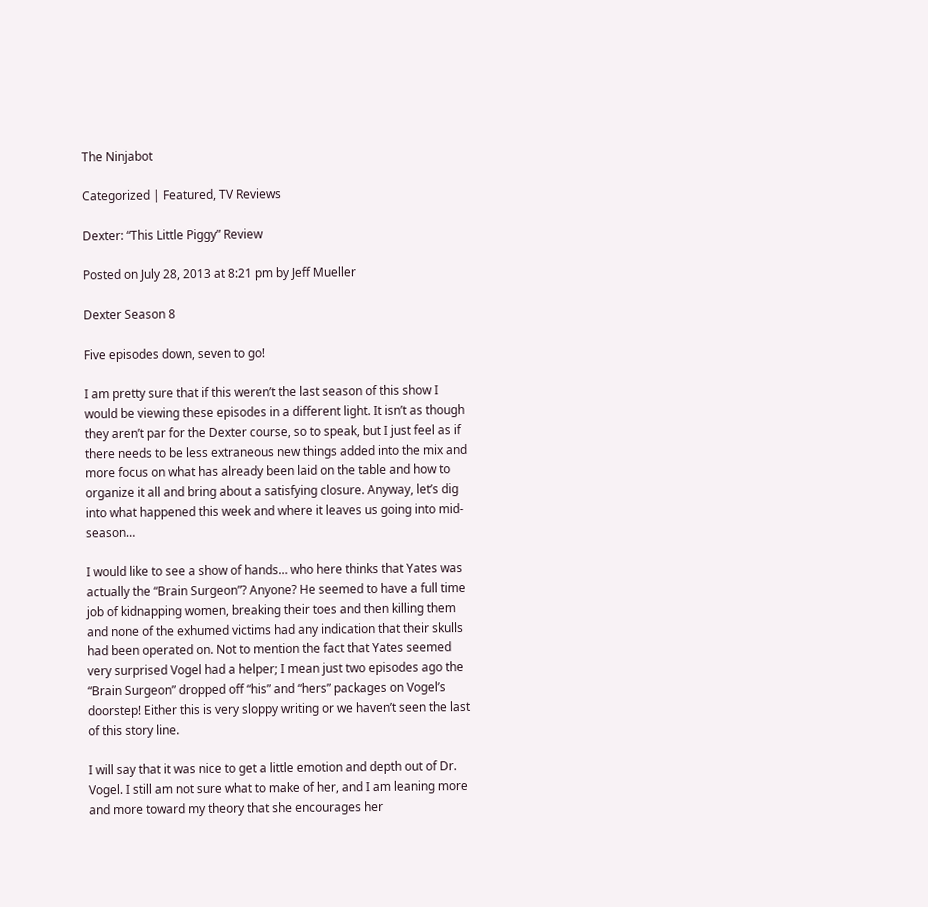The Ninjabot

Categorized | Featured, TV Reviews

Dexter: “This Little Piggy” Review

Posted on July 28, 2013 at 8:21 pm by Jeff Mueller

Dexter Season 8

Five episodes down, seven to go!

I am pretty sure that if this weren’t the last season of this show I would be viewing these episodes in a different light. It isn’t as though they aren’t par for the Dexter course, so to speak, but I just feel as if there needs to be less extraneous new things added into the mix and more focus on what has already been laid on the table and how to organize it all and bring about a satisfying closure. Anyway, let’s dig into what happened this week and where it leaves us going into mid-season…

I would like to see a show of hands… who here thinks that Yates was actually the “Brain Surgeon”? Anyone? He seemed to have a full time job of kidnapping women, breaking their toes and then killing them and none of the exhumed victims had any indication that their skulls had been operated on. Not to mention the fact that Yates seemed very surprised Vogel had a helper; I mean just two episodes ago the “Brain Surgeon” dropped off “his” and “hers” packages on Vogel’s doorstep! Either this is very sloppy writing or we haven’t seen the last of this story line.

I will say that it was nice to get a little emotion and depth out of Dr. Vogel. I still am not sure what to make of her, and I am leaning more and more toward my theory that she encourages her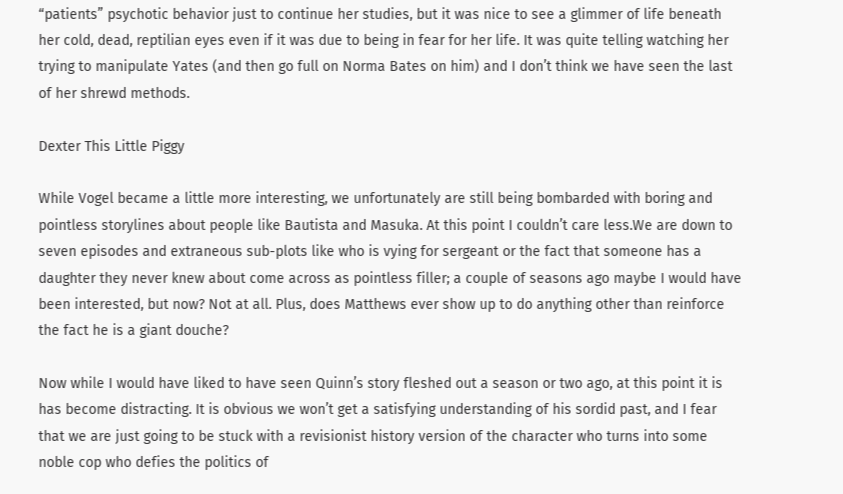“patients” psychotic behavior just to continue her studies, but it was nice to see a glimmer of life beneath her cold, dead, reptilian eyes even if it was due to being in fear for her life. It was quite telling watching her trying to manipulate Yates (and then go full on Norma Bates on him) and I don’t think we have seen the last of her shrewd methods.

Dexter This Little Piggy

While Vogel became a little more interesting, we unfortunately are still being bombarded with boring and pointless storylines about people like Bautista and Masuka. At this point I couldn’t care less.We are down to seven episodes and extraneous sub-plots like who is vying for sergeant or the fact that someone has a daughter they never knew about come across as pointless filler; a couple of seasons ago maybe I would have been interested, but now? Not at all. Plus, does Matthews ever show up to do anything other than reinforce the fact he is a giant douche?

Now while I would have liked to have seen Quinn’s story fleshed out a season or two ago, at this point it is has become distracting. It is obvious we won’t get a satisfying understanding of his sordid past, and I fear that we are just going to be stuck with a revisionist history version of the character who turns into some noble cop who defies the politics of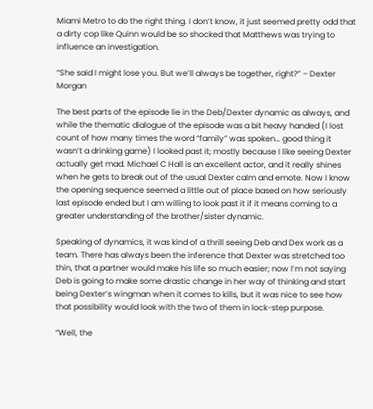Miami Metro to do the right thing. I don’t know, it just seemed pretty odd that a dirty cop like Quinn would be so shocked that Matthews was trying to influence an investigation.

“She said I might lose you. But we’ll always be together, right?” – Dexter Morgan

The best parts of the episode lie in the Deb/Dexter dynamic as always, and while the thematic dialogue of the episode was a bit heavy handed (I lost count of how many times the word “family” was spoken… good thing it wasn’t a drinking game) I looked past it; mostly because I like seeing Dexter actually get mad. Michael C Hall is an excellent actor, and it really shines when he gets to break out of the usual Dexter calm and emote. Now I know the opening sequence seemed a little out of place based on how seriously last episode ended but I am willing to look past it if it means coming to a greater understanding of the brother/sister dynamic.

Speaking of dynamics, it was kind of a thrill seeing Deb and Dex work as a team. There has always been the inference that Dexter was stretched too thin, that a partner would make his life so much easier; now I’m not saying Deb is going to make some drastic change in her way of thinking and start being Dexter’s wingman when it comes to kills, but it was nice to see how that possibility would look with the two of them in lock-step purpose.

“Well, the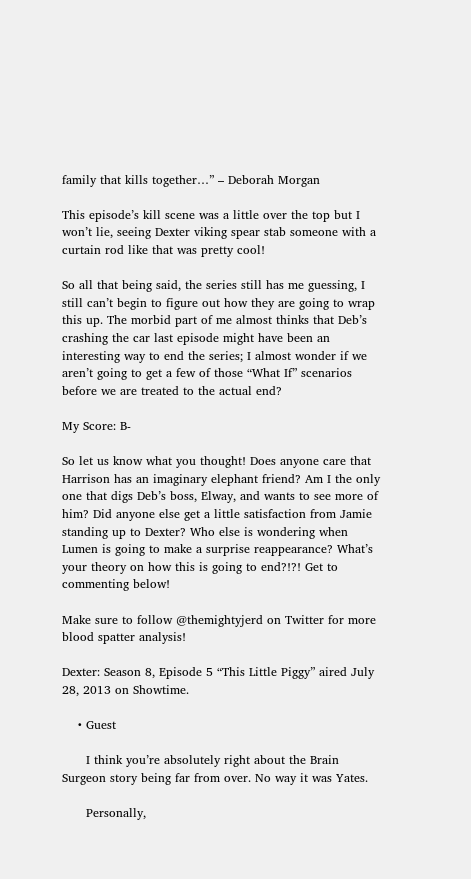family that kills together…” – Deborah Morgan

This episode’s kill scene was a little over the top but I won’t lie, seeing Dexter viking spear stab someone with a curtain rod like that was pretty cool!

So all that being said, the series still has me guessing, I still can’t begin to figure out how they are going to wrap this up. The morbid part of me almost thinks that Deb’s crashing the car last episode might have been an interesting way to end the series; I almost wonder if we aren’t going to get a few of those “What If” scenarios before we are treated to the actual end?

My Score: B-

So let us know what you thought! Does anyone care that Harrison has an imaginary elephant friend? Am I the only one that digs Deb’s boss, Elway, and wants to see more of him? Did anyone else get a little satisfaction from Jamie standing up to Dexter? Who else is wondering when Lumen is going to make a surprise reappearance? What’s your theory on how this is going to end?!?! Get to commenting below!

Make sure to follow @themightyjerd on Twitter for more blood spatter analysis!

Dexter: Season 8, Episode 5 “This Little Piggy” aired July 28, 2013 on Showtime.

    • Guest

      I think you’re absolutely right about the Brain Surgeon story being far from over. No way it was Yates.

      Personally,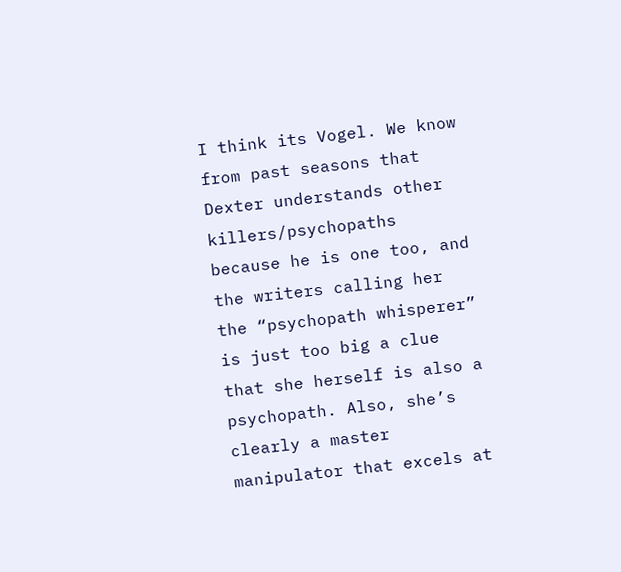I think its Vogel. We know from past seasons that Dexter understands other killers/psychopaths because he is one too, and the writers calling her the “psychopath whisperer” is just too big a clue that she herself is also a psychopath. Also, she’s clearly a master manipulator that excels at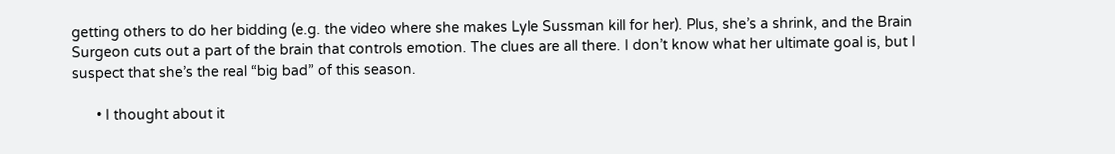getting others to do her bidding (e.g. the video where she makes Lyle Sussman kill for her). Plus, she’s a shrink, and the Brain Surgeon cuts out a part of the brain that controls emotion. The clues are all there. I don’t know what her ultimate goal is, but I suspect that she’s the real “big bad” of this season.

      • I thought about it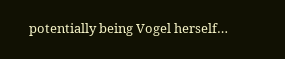potentially being Vogel herself…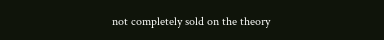not completely sold on the theory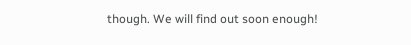though. We will find out soon enough!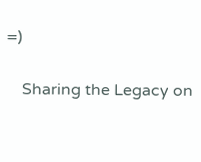=)

    Sharing the Legacy on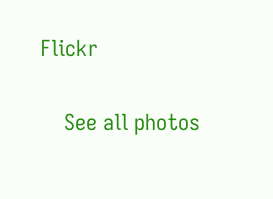Flickr

    See all photos